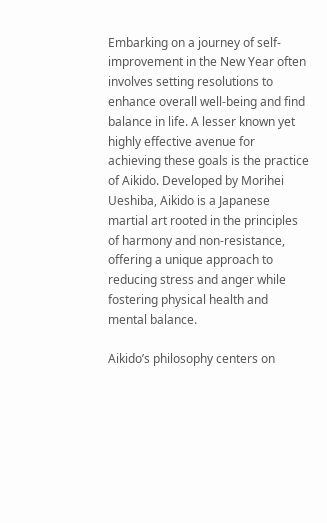Embarking on a journey of self-improvement in the New Year often involves setting resolutions to enhance overall well-being and find balance in life. A lesser known yet highly effective avenue for achieving these goals is the practice of Aikido. Developed by Morihei Ueshiba, Aikido is a Japanese martial art rooted in the principles of harmony and non-resistance, offering a unique approach to reducing stress and anger while fostering physical health and mental balance.

Aikido’s philosophy centers on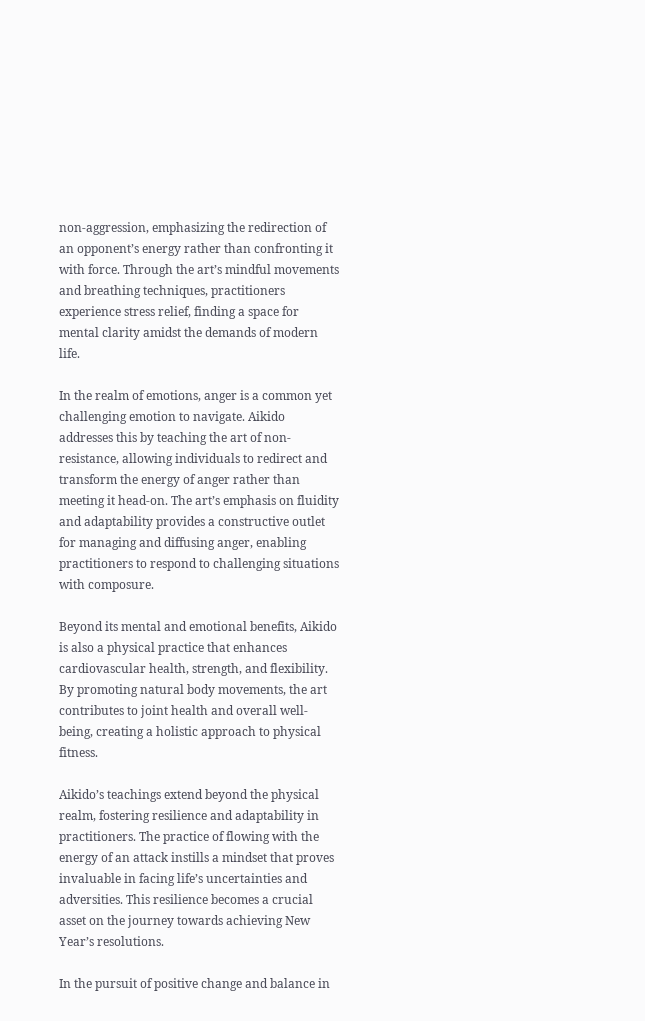non-aggression, emphasizing the redirection of an opponent’s energy rather than confronting it with force. Through the art’s mindful movements and breathing techniques, practitioners experience stress relief, finding a space for mental clarity amidst the demands of modern life.

In the realm of emotions, anger is a common yet challenging emotion to navigate. Aikido addresses this by teaching the art of non-resistance, allowing individuals to redirect and transform the energy of anger rather than meeting it head-on. The art’s emphasis on fluidity and adaptability provides a constructive outlet for managing and diffusing anger, enabling practitioners to respond to challenging situations with composure.

Beyond its mental and emotional benefits, Aikido is also a physical practice that enhances cardiovascular health, strength, and flexibility. By promoting natural body movements, the art contributes to joint health and overall well-being, creating a holistic approach to physical fitness.

Aikido’s teachings extend beyond the physical realm, fostering resilience and adaptability in practitioners. The practice of flowing with the energy of an attack instills a mindset that proves invaluable in facing life’s uncertainties and adversities. This resilience becomes a crucial asset on the journey towards achieving New Year’s resolutions.

In the pursuit of positive change and balance in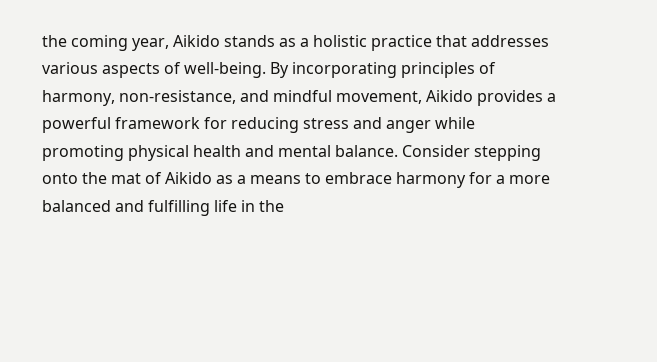the coming year, Aikido stands as a holistic practice that addresses various aspects of well-being. By incorporating principles of harmony, non-resistance, and mindful movement, Aikido provides a powerful framework for reducing stress and anger while promoting physical health and mental balance. Consider stepping onto the mat of Aikido as a means to embrace harmony for a more balanced and fulfilling life in the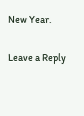New Year.

Leave a Reply